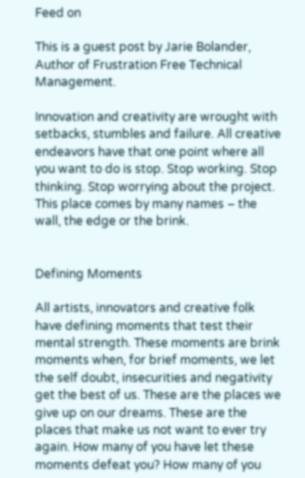Feed on

This is a guest post by Jarie Bolander, Author of Frustration Free Technical Management.

Innovation and creativity are wrought with setbacks, stumbles and failure. All creative endeavors have that one point where all you want to do is stop. Stop working. Stop thinking. Stop worrying about the project. This place comes by many names – the wall, the edge or the brink.


Defining Moments

All artists, innovators and creative folk have defining moments that test their mental strength. These moments are brink moments when, for brief moments, we let the self doubt, insecurities and negativity get the best of us. These are the places we give up on our dreams. These are the places that make us not want to ever try again. How many of you have let these moments defeat you? How many of you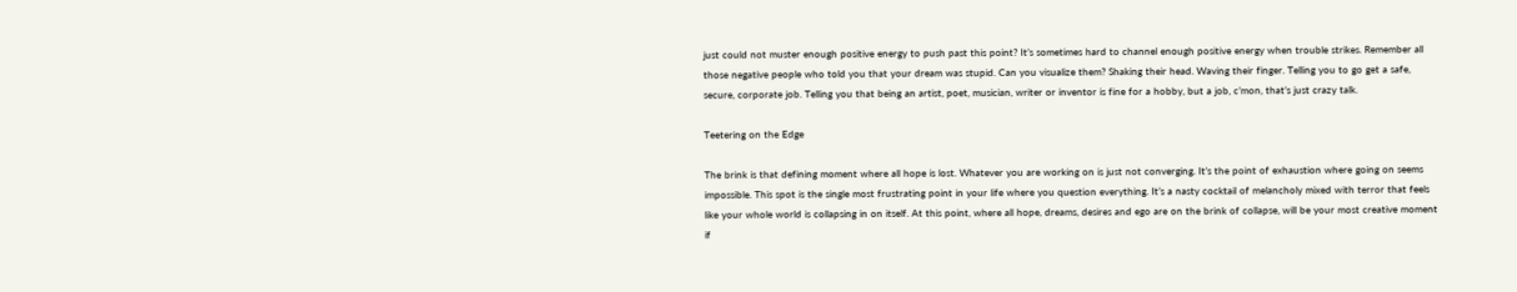just could not muster enough positive energy to push past this point? It’s sometimes hard to channel enough positive energy when trouble strikes. Remember all those negative people who told you that your dream was stupid. Can you visualize them? Shaking their head. Waving their finger. Telling you to go get a safe, secure, corporate job. Telling you that being an artist, poet, musician, writer or inventor is fine for a hobby, but a job, c’mon, that’s just crazy talk.

Teetering on the Edge

The brink is that defining moment where all hope is lost. Whatever you are working on is just not converging. It’s the point of exhaustion where going on seems impossible. This spot is the single most frustrating point in your life where you question everything. It’s a nasty cocktail of melancholy mixed with terror that feels like your whole world is collapsing in on itself. At this point, where all hope, dreams, desires and ego are on the brink of collapse, will be your most creative moment if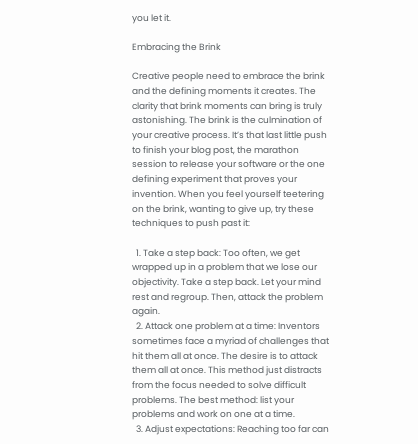you let it.

Embracing the Brink

Creative people need to embrace the brink and the defining moments it creates. The clarity that brink moments can bring is truly astonishing. The brink is the culmination of your creative process. It’s that last little push to finish your blog post, the marathon session to release your software or the one defining experiment that proves your invention. When you feel yourself teetering on the brink, wanting to give up, try these techniques to push past it:

  1. Take a step back: Too often, we get wrapped up in a problem that we lose our objectivity. Take a step back. Let your mind rest and regroup. Then, attack the problem again.
  2. Attack one problem at a time: Inventors sometimes face a myriad of challenges that hit them all at once. The desire is to attack them all at once. This method just distracts from the focus needed to solve difficult problems. The best method: list your problems and work on one at a time.
  3. Adjust expectations: Reaching too far can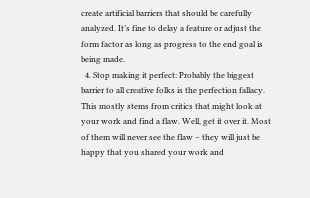create artificial barriers that should be carefully analyzed. It’s fine to delay a feature or adjust the form factor as long as progress to the end goal is being made.
  4. Stop making it perfect: Probably the biggest barrier to all creative folks is the perfection fallacy. This mostly stems from critics that might look at your work and find a flaw. Well, get it over it. Most of them will never see the flaw – they will just be happy that you shared your work and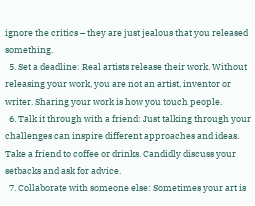ignore the critics – they are just jealous that you released something.
  5. Set a deadline: Real artists release their work. Without releasing your work, you are not an artist, inventor or writer. Sharing your work is how you touch people.
  6. Talk it through with a friend: Just talking through your challenges can inspire different approaches and ideas. Take a friend to coffee or drinks. Candidly discuss your setbacks and ask for advice.
  7. Collaborate with someone else: Sometimes your art is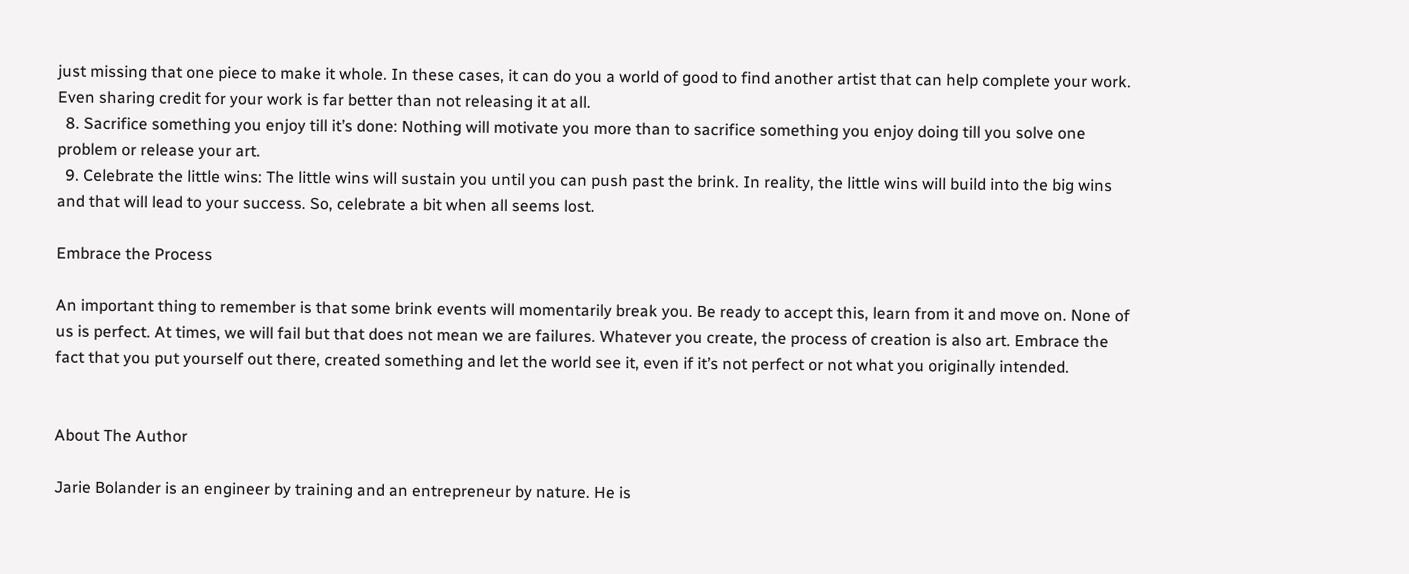just missing that one piece to make it whole. In these cases, it can do you a world of good to find another artist that can help complete your work. Even sharing credit for your work is far better than not releasing it at all.
  8. Sacrifice something you enjoy till it’s done: Nothing will motivate you more than to sacrifice something you enjoy doing till you solve one problem or release your art.
  9. Celebrate the little wins: The little wins will sustain you until you can push past the brink. In reality, the little wins will build into the big wins and that will lead to your success. So, celebrate a bit when all seems lost.

Embrace the Process

An important thing to remember is that some brink events will momentarily break you. Be ready to accept this, learn from it and move on. None of us is perfect. At times, we will fail but that does not mean we are failures. Whatever you create, the process of creation is also art. Embrace the fact that you put yourself out there, created something and let the world see it, even if it’s not perfect or not what you originally intended.


About The Author

Jarie Bolander is an engineer by training and an entrepreneur by nature. He is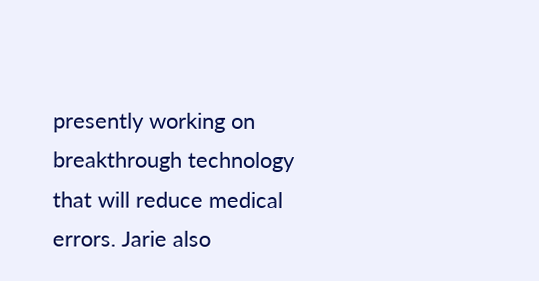presently working on breakthrough technology that will reduce medical errors. Jarie also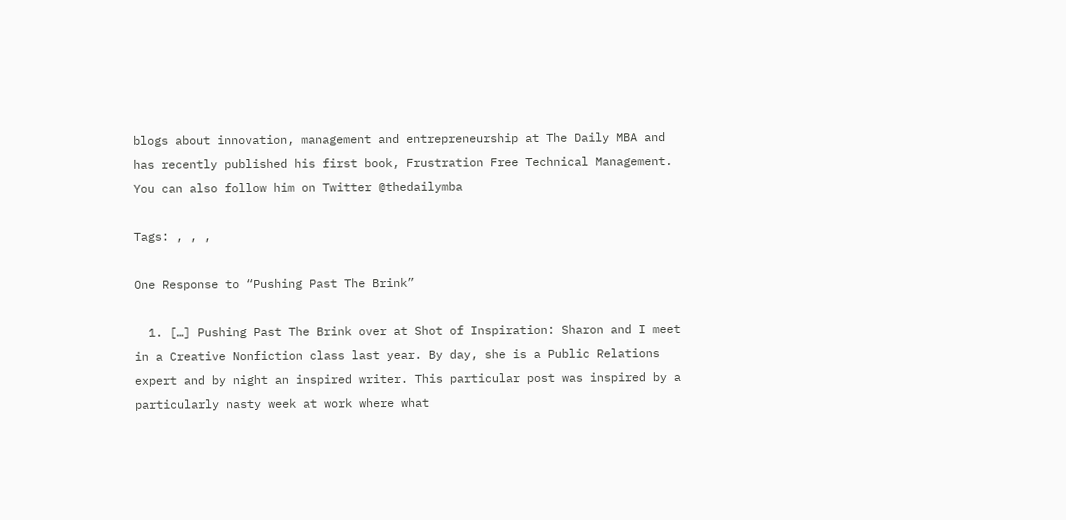blogs about innovation, management and entrepreneurship at The Daily MBA and has recently published his first book, Frustration Free Technical Management.  You can also follow him on Twitter @thedailymba

Tags: , , ,

One Response to “Pushing Past The Brink”

  1. […] Pushing Past The Brink over at Shot of Inspiration: Sharon and I meet in a Creative Nonfiction class last year. By day, she is a Public Relations expert and by night an inspired writer. This particular post was inspired by a particularly nasty week at work where what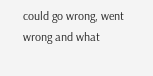could go wrong, went wrong and what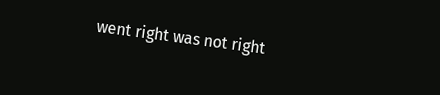went right was not right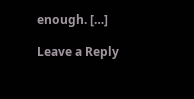enough. […]

Leave a Reply